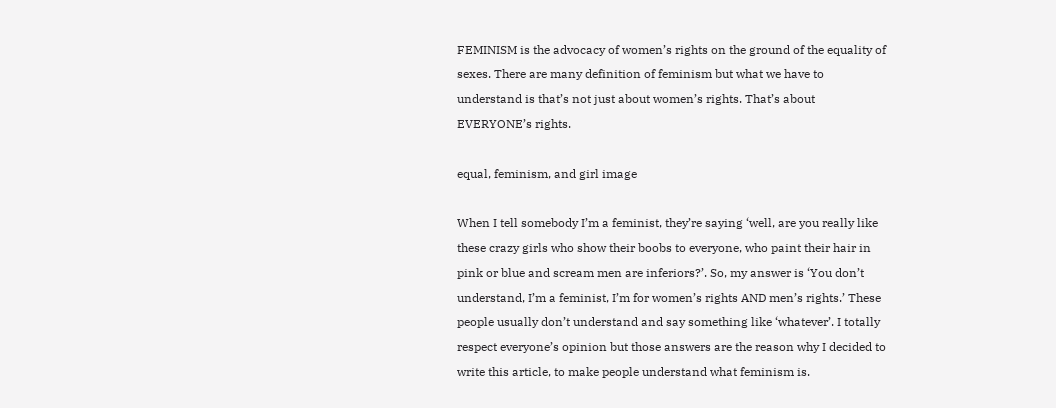FEMINISM is the advocacy of women’s rights on the ground of the equality of sexes. There are many definition of feminism but what we have to understand is that’s not just about women’s rights. That’s about EVERYONE’s rights.

equal, feminism, and girl image

When I tell somebody I’m a feminist, they’re saying ‘well, are you really like these crazy girls who show their boobs to everyone, who paint their hair in pink or blue and scream men are inferiors?’. So, my answer is ‘You don’t understand, I’m a feminist, I’m for women’s rights AND men’s rights.’ These people usually don’t understand and say something like ‘whatever’. I totally respect everyone’s opinion but those answers are the reason why I decided to write this article, to make people understand what feminism is.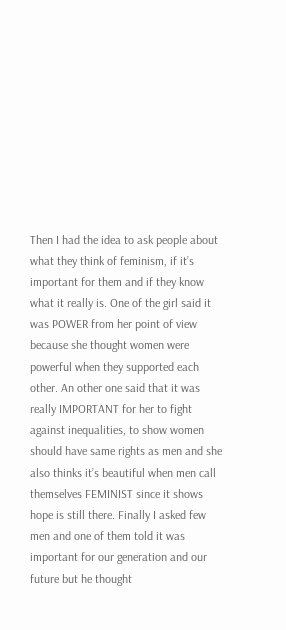Then I had the idea to ask people about what they think of feminism, if it’s important for them and if they know what it really is. One of the girl said it was POWER from her point of view because she thought women were powerful when they supported each other. An other one said that it was really IMPORTANT for her to fight against inequalities, to show women should have same rights as men and she also thinks it’s beautiful when men call themselves FEMINIST since it shows hope is still there. Finally I asked few men and one of them told it was important for our generation and our future but he thought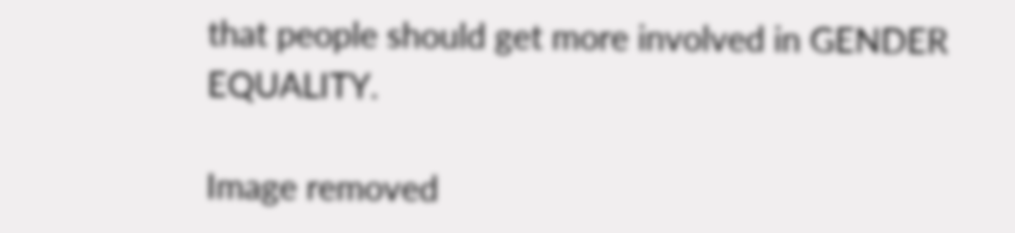that people should get more involved in GENDER EQUALITY.

Image removed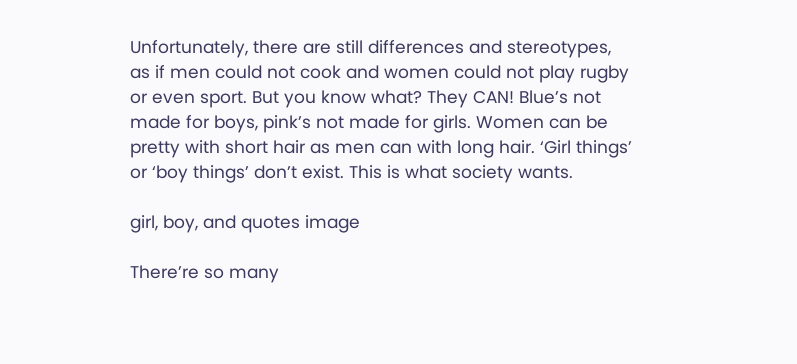Unfortunately, there are still differences and stereotypes, as if men could not cook and women could not play rugby or even sport. But you know what? They CAN! Blue’s not made for boys, pink’s not made for girls. Women can be pretty with short hair as men can with long hair. ‘Girl things’ or ‘boy things’ don’t exist. This is what society wants.

girl, boy, and quotes image

There’re so many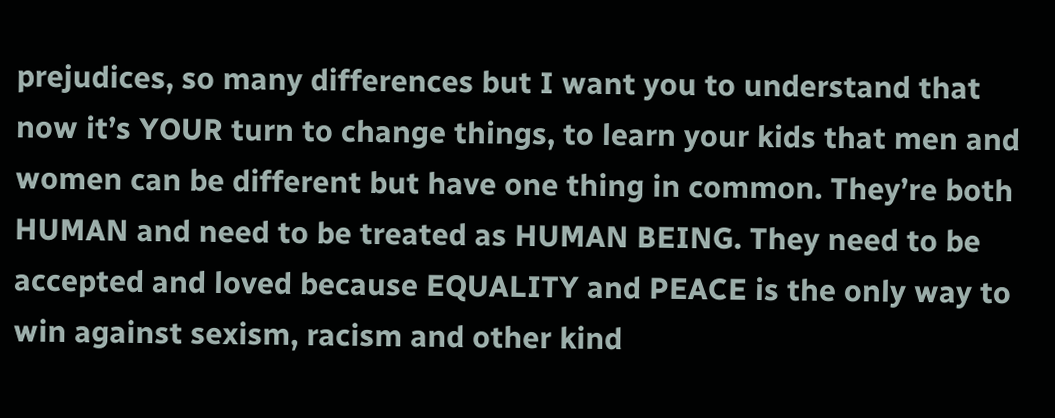prejudices, so many differences but I want you to understand that now it’s YOUR turn to change things, to learn your kids that men and women can be different but have one thing in common. They’re both HUMAN and need to be treated as HUMAN BEING. They need to be accepted and loved because EQUALITY and PEACE is the only way to win against sexism, racism and other kind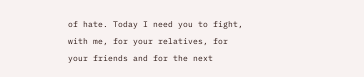of hate. Today I need you to fight, with me, for your relatives, for your friends and for the next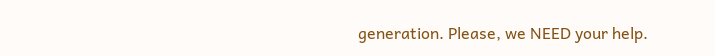generation. Please, we NEED your help.